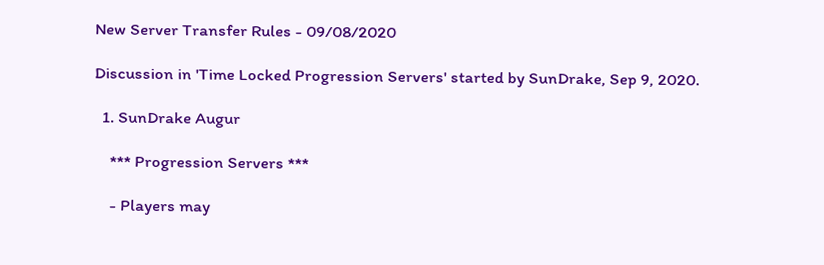New Server Transfer Rules - 09/08/2020

Discussion in 'Time Locked Progression Servers' started by SunDrake, Sep 9, 2020.

  1. SunDrake Augur

    *** Progression Servers ***

    - Players may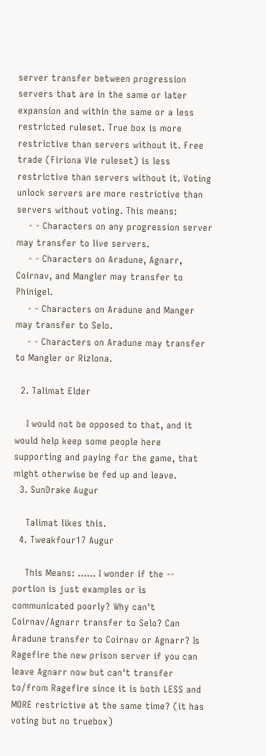server transfer between progression servers that are in the same or later expansion and within the same or a less restricted ruleset. True box is more restrictive than servers without it. Free trade (Firiona Vie ruleset) is less restrictive than servers without it. Voting unlock servers are more restrictive than servers without voting. This means:
    - - Characters on any progression server may transfer to live servers.
    - - Characters on Aradune, Agnarr, Coirnav, and Mangler may transfer to Phinigel.
    - - Characters on Aradune and Manger may transfer to Selo.
    - - Characters on Aradune may transfer to Mangler or Rizlona.

  2. Talimat Elder

    I would not be opposed to that, and it would help keep some people here supporting and paying for the game, that might otherwise be fed up and leave.
  3. SunDrake Augur

    Talimat likes this.
  4. Tweakfour17 Augur

    This Means: ...... I wonder if the -- portion is just examples or is communicated poorly? Why can't Coirnav/Agnarr transfer to Selo? Can Aradune transfer to Coirnav or Agnarr? Is Ragefire the new prison server if you can leave Agnarr now but can't transfer to/from Ragefire since it is both LESS and MORE restrictive at the same time? (it has voting but no truebox)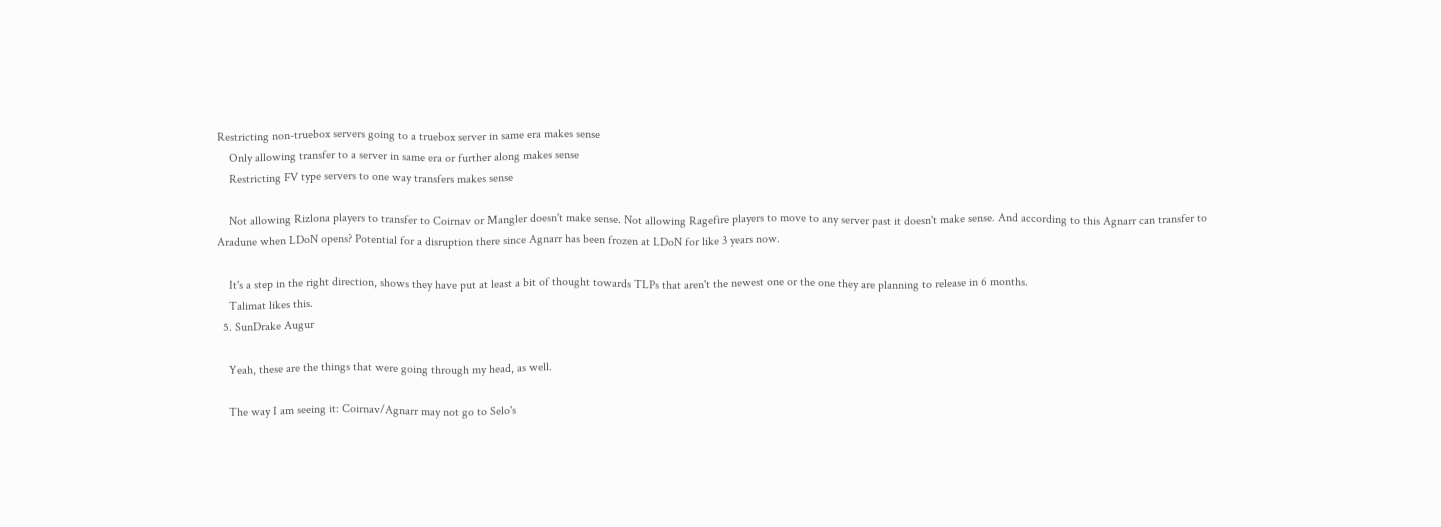Restricting non-truebox servers going to a truebox server in same era makes sense
    Only allowing transfer to a server in same era or further along makes sense
    Restricting FV type servers to one way transfers makes sense

    Not allowing Rizlona players to transfer to Coirnav or Mangler doesn't make sense. Not allowing Ragefire players to move to any server past it doesn't make sense. And according to this Agnarr can transfer to Aradune when LDoN opens? Potential for a disruption there since Agnarr has been frozen at LDoN for like 3 years now.

    It's a step in the right direction, shows they have put at least a bit of thought towards TLPs that aren't the newest one or the one they are planning to release in 6 months.
    Talimat likes this.
  5. SunDrake Augur

    Yeah, these are the things that were going through my head, as well.

    The way I am seeing it: Coirnav/Agnarr may not go to Selo's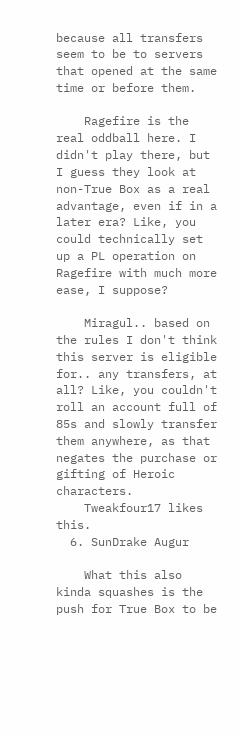because all transfers seem to be to servers that opened at the same time or before them.

    Ragefire is the real oddball here. I didn't play there, but I guess they look at non-True Box as a real advantage, even if in a later era? Like, you could technically set up a PL operation on Ragefire with much more ease, I suppose?

    Miragul.. based on the rules I don't think this server is eligible for.. any transfers, at all? Like, you couldn't roll an account full of 85s and slowly transfer them anywhere, as that negates the purchase or gifting of Heroic characters.
    Tweakfour17 likes this.
  6. SunDrake Augur

    What this also kinda squashes is the push for True Box to be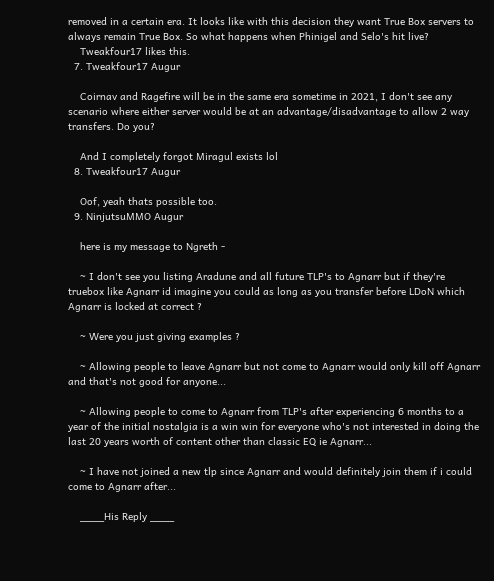removed in a certain era. It looks like with this decision they want True Box servers to always remain True Box. So what happens when Phinigel and Selo's hit live?
    Tweakfour17 likes this.
  7. Tweakfour17 Augur

    Coirnav and Ragefire will be in the same era sometime in 2021, I don't see any scenario where either server would be at an advantage/disadvantage to allow 2 way transfers. Do you?

    And I completely forgot Miragul exists lol
  8. Tweakfour17 Augur

    Oof, yeah thats possible too.
  9. NinjutsuMMO Augur

    here is my message to Ngreth -

    ~ I don't see you listing Aradune and all future TLP's to Agnarr but if they're truebox like Agnarr id imagine you could as long as you transfer before LDoN which Agnarr is locked at correct ?

    ~ Were you just giving examples ?

    ~ Allowing people to leave Agnarr but not come to Agnarr would only kill off Agnarr and that's not good for anyone...

    ~ Allowing people to come to Agnarr from TLP's after experiencing 6 months to a year of the initial nostalgia is a win win for everyone who's not interested in doing the last 20 years worth of content other than classic EQ ie Agnarr...

    ~ I have not joined a new tlp since Agnarr and would definitely join them if i could come to Agnarr after...

    ____His Reply ____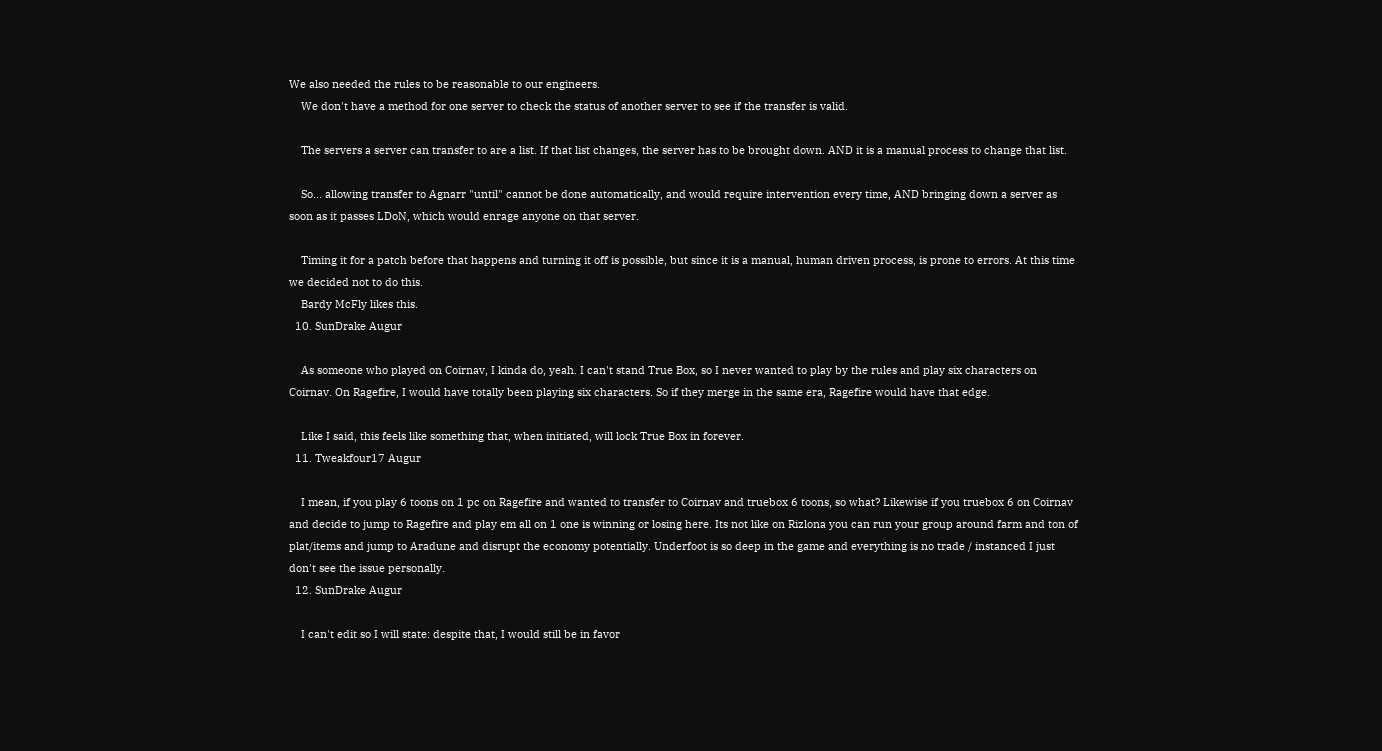We also needed the rules to be reasonable to our engineers.
    We don't have a method for one server to check the status of another server to see if the transfer is valid.

    The servers a server can transfer to are a list. If that list changes, the server has to be brought down. AND it is a manual process to change that list.

    So... allowing transfer to Agnarr "until" cannot be done automatically, and would require intervention every time, AND bringing down a server as soon as it passes LDoN, which would enrage anyone on that server.

    Timing it for a patch before that happens and turning it off is possible, but since it is a manual, human driven process, is prone to errors. At this time we decided not to do this.
    Bardy McFly likes this.
  10. SunDrake Augur

    As someone who played on Coirnav, I kinda do, yeah. I can't stand True Box, so I never wanted to play by the rules and play six characters on Coirnav. On Ragefire, I would have totally been playing six characters. So if they merge in the same era, Ragefire would have that edge.

    Like I said, this feels like something that, when initiated, will lock True Box in forever.
  11. Tweakfour17 Augur

    I mean, if you play 6 toons on 1 pc on Ragefire and wanted to transfer to Coirnav and truebox 6 toons, so what? Likewise if you truebox 6 on Coirnav and decide to jump to Ragefire and play em all on 1 one is winning or losing here. Its not like on Rizlona you can run your group around farm and ton of plat/items and jump to Aradune and disrupt the economy potentially. Underfoot is so deep in the game and everything is no trade / instanced I just don't see the issue personally.
  12. SunDrake Augur

    I can't edit so I will state: despite that, I would still be in favor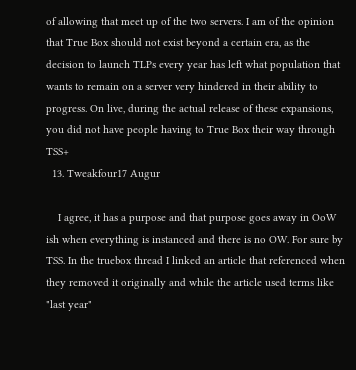of allowing that meet up of the two servers. I am of the opinion that True Box should not exist beyond a certain era, as the decision to launch TLPs every year has left what population that wants to remain on a server very hindered in their ability to progress. On live, during the actual release of these expansions, you did not have people having to True Box their way through TSS+
  13. Tweakfour17 Augur

    I agree, it has a purpose and that purpose goes away in OoW ish when everything is instanced and there is no OW. For sure by TSS. In the truebox thread I linked an article that referenced when they removed it originally and while the article used terms like "last year"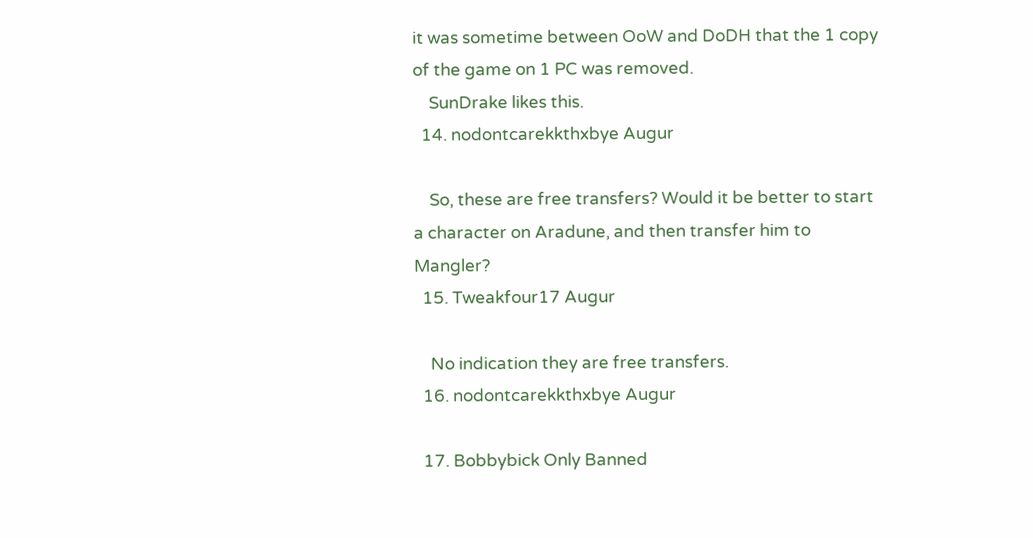it was sometime between OoW and DoDH that the 1 copy of the game on 1 PC was removed.
    SunDrake likes this.
  14. nodontcarekkthxbye Augur

    So, these are free transfers? Would it be better to start a character on Aradune, and then transfer him to Mangler?
  15. Tweakfour17 Augur

    No indication they are free transfers.
  16. nodontcarekkthxbye Augur

  17. Bobbybick Only Banned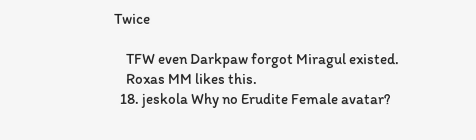Twice

    TFW even Darkpaw forgot Miragul existed.
    Roxas MM likes this.
  18. jeskola Why no Erudite Female avatar?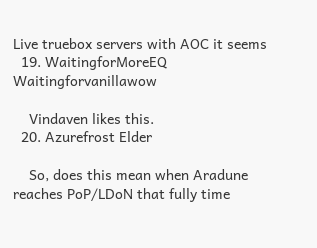Live truebox servers with AOC it seems
  19. WaitingforMoreEQ Waitingforvanillawow

    Vindaven likes this.
  20. Azurefrost Elder

    So, does this mean when Aradune reaches PoP/LDoN that fully time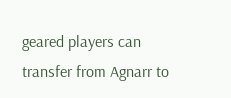geared players can transfer from Agnarr to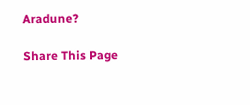Aradune?

Share This Page